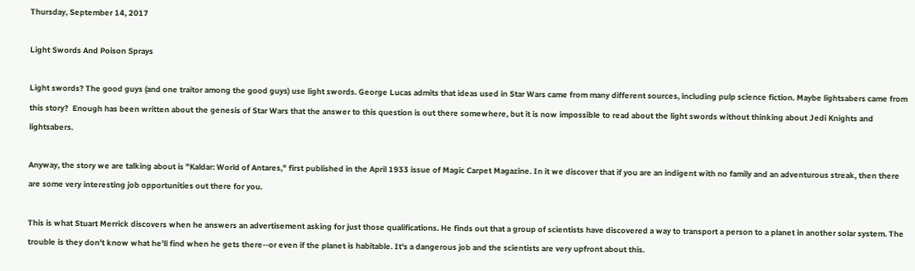Thursday, September 14, 2017

Light Swords And Poison Sprays

Light swords? The good guys (and one traitor among the good guys) use light swords. George Lucas admits that ideas used in Star Wars came from many different sources, including pulp science fiction. Maybe lightsabers came from this story?  Enough has been written about the genesis of Star Wars that the answer to this question is out there somewhere, but it is now impossible to read about the light swords without thinking about Jedi Knights and lightsabers.

Anyway, the story we are talking about is "Kaldar: World of Antares," first published in the April 1933 issue of Magic Carpet Magazine. In it we discover that if you are an indigent with no family and an adventurous streak, then there are some very interesting job opportunities out there for you.

This is what Stuart Merrick discovers when he answers an advertisement asking for just those qualifications. He finds out that a group of scientists have discovered a way to transport a person to a planet in another solar system. The trouble is they don't know what he'll find when he gets there--or even if the planet is habitable. It's a dangerous job and the scientists are very upfront about this.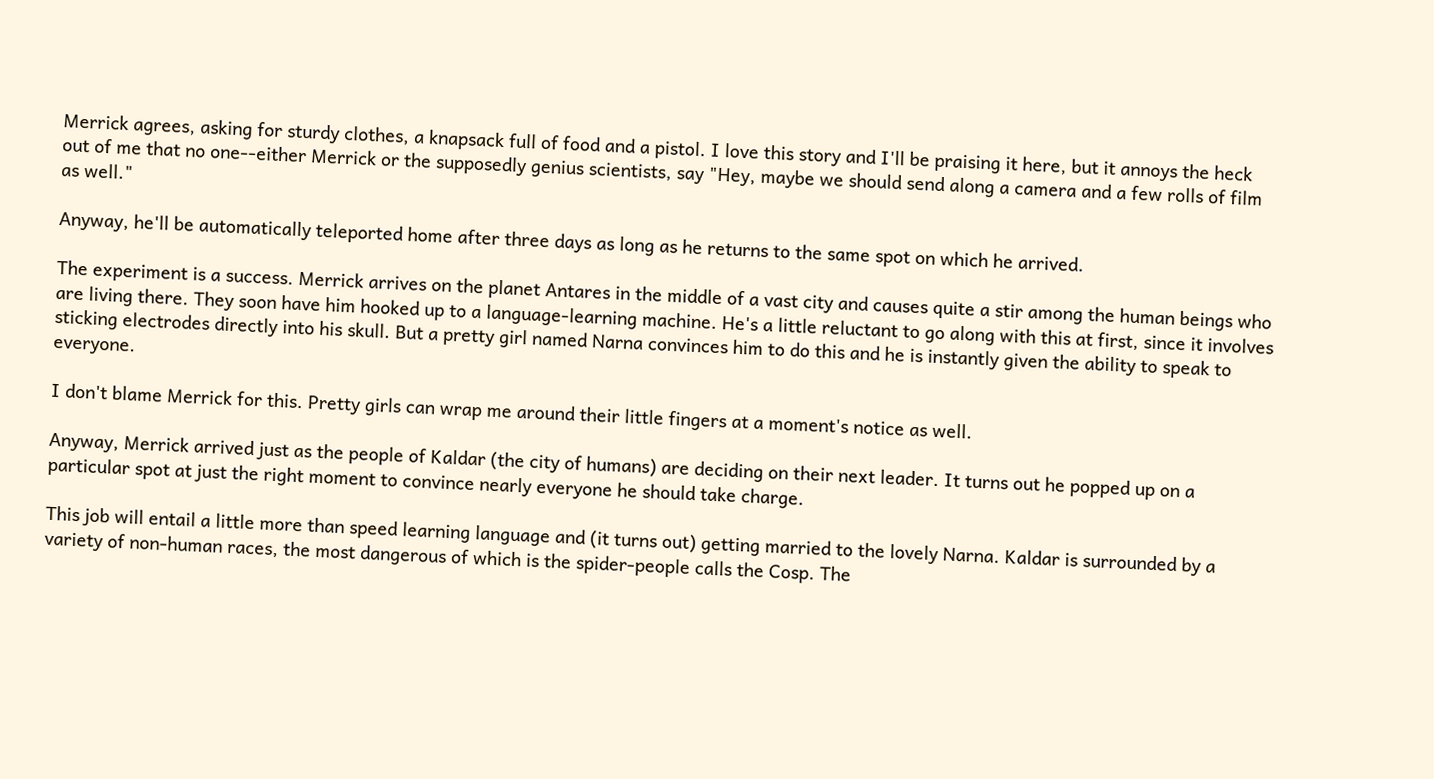Merrick agrees, asking for sturdy clothes, a knapsack full of food and a pistol. I love this story and I'll be praising it here, but it annoys the heck out of me that no one--either Merrick or the supposedly genius scientists, say "Hey, maybe we should send along a camera and a few rolls of film as well."

Anyway, he'll be automatically teleported home after three days as long as he returns to the same spot on which he arrived.

The experiment is a success. Merrick arrives on the planet Antares in the middle of a vast city and causes quite a stir among the human beings who are living there. They soon have him hooked up to a language-learning machine. He's a little reluctant to go along with this at first, since it involves sticking electrodes directly into his skull. But a pretty girl named Narna convinces him to do this and he is instantly given the ability to speak to everyone.

I don't blame Merrick for this. Pretty girls can wrap me around their little fingers at a moment's notice as well.

Anyway, Merrick arrived just as the people of Kaldar (the city of humans) are deciding on their next leader. It turns out he popped up on a particular spot at just the right moment to convince nearly everyone he should take charge.

This job will entail a little more than speed learning language and (it turns out) getting married to the lovely Narna. Kaldar is surrounded by a variety of non-human races, the most dangerous of which is the spider-people calls the Cosp. The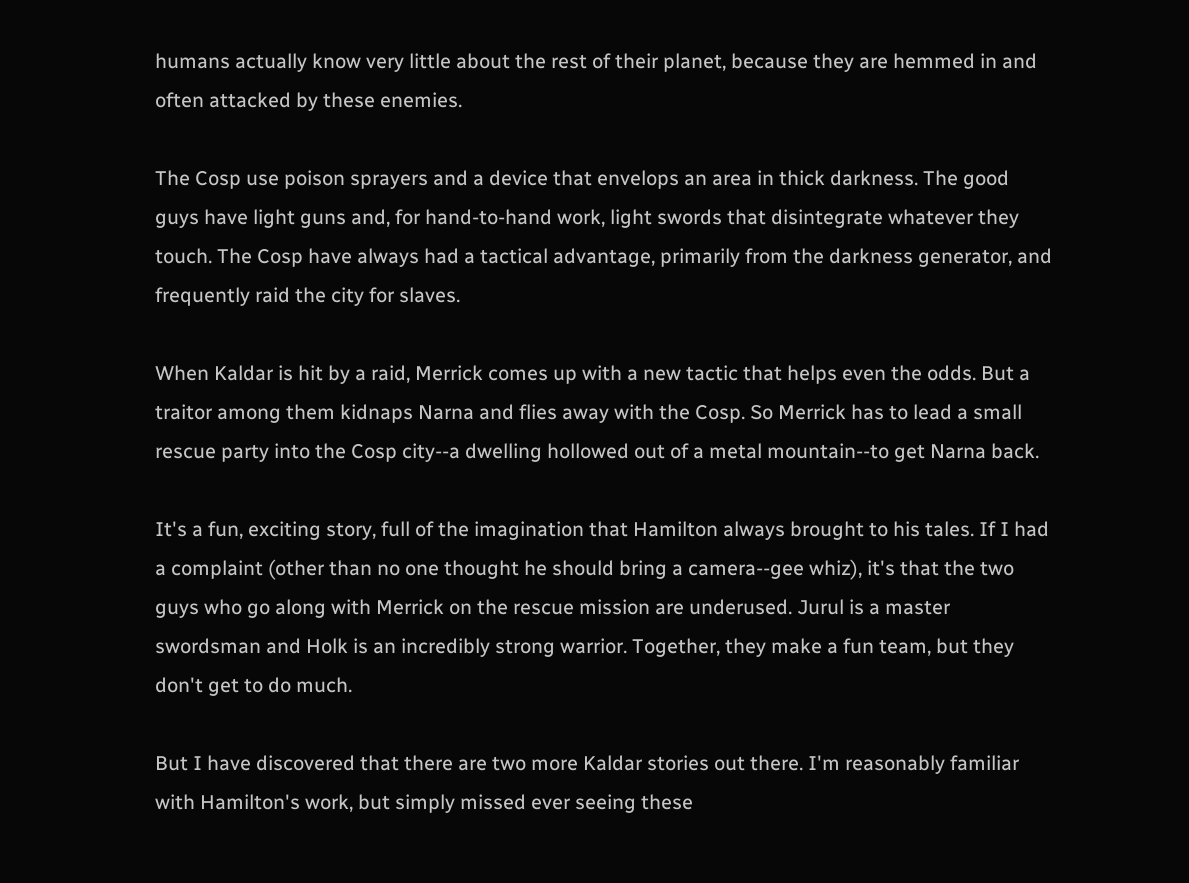humans actually know very little about the rest of their planet, because they are hemmed in and often attacked by these enemies.

The Cosp use poison sprayers and a device that envelops an area in thick darkness. The good guys have light guns and, for hand-to-hand work, light swords that disintegrate whatever they touch. The Cosp have always had a tactical advantage, primarily from the darkness generator, and frequently raid the city for slaves.

When Kaldar is hit by a raid, Merrick comes up with a new tactic that helps even the odds. But a traitor among them kidnaps Narna and flies away with the Cosp. So Merrick has to lead a small rescue party into the Cosp city--a dwelling hollowed out of a metal mountain--to get Narna back.

It's a fun, exciting story, full of the imagination that Hamilton always brought to his tales. If I had a complaint (other than no one thought he should bring a camera--gee whiz), it's that the two guys who go along with Merrick on the rescue mission are underused. Jurul is a master swordsman and Holk is an incredibly strong warrior. Together, they make a fun team, but they don't get to do much.

But I have discovered that there are two more Kaldar stories out there. I'm reasonably familiar with Hamilton's work, but simply missed ever seeing these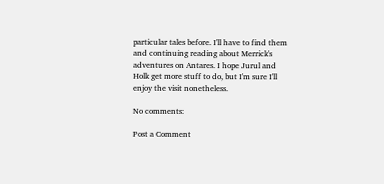particular tales before. I'll have to find them and continuing reading about Merrick's adventures on Antares. I hope Jurul and Holk get more stuff to do, but I'm sure I'll enjoy the visit nonetheless.

No comments:

Post a Comment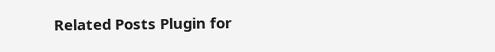Related Posts Plugin for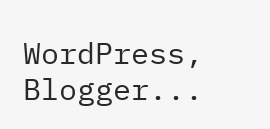WordPress, Blogger...